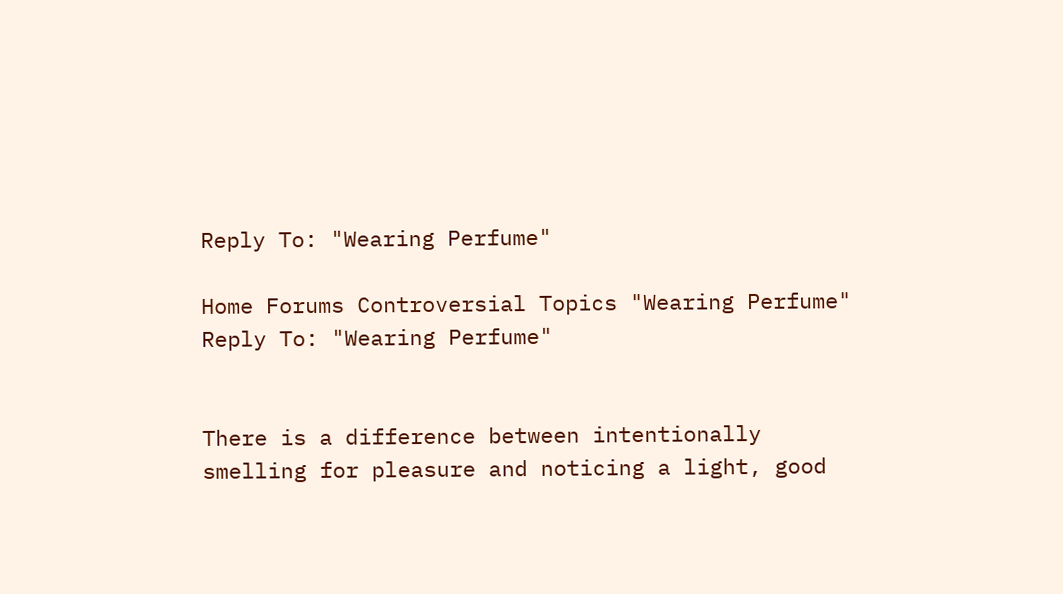Reply To: "Wearing Perfume"

Home Forums Controversial Topics "Wearing Perfume" Reply To: "Wearing Perfume"


There is a difference between intentionally smelling for pleasure and noticing a light, good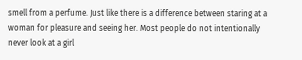smell from a perfume. Just like there is a difference between staring at a woman for pleasure and seeing her. Most people do not intentionally never look at a girl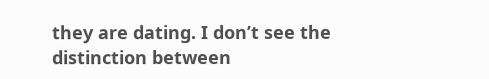they are dating. I don’t see the distinction between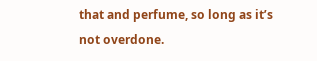that and perfume, so long as it’s not overdone.